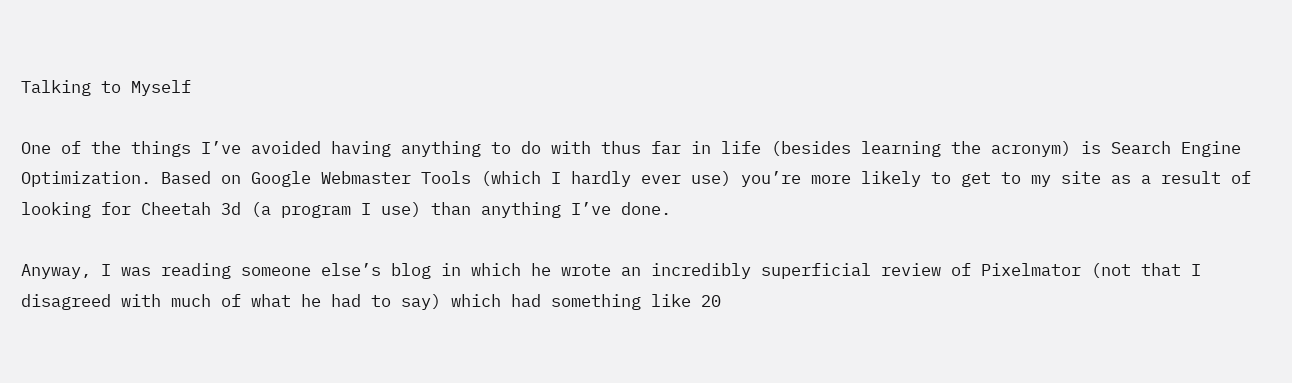Talking to Myself

One of the things I’ve avoided having anything to do with thus far in life (besides learning the acronym) is Search Engine Optimization. Based on Google Webmaster Tools (which I hardly ever use) you’re more likely to get to my site as a result of looking for Cheetah 3d (a program I use) than anything I’ve done.

Anyway, I was reading someone else’s blog in which he wrote an incredibly superficial review of Pixelmator (not that I disagreed with much of what he had to say) which had something like 20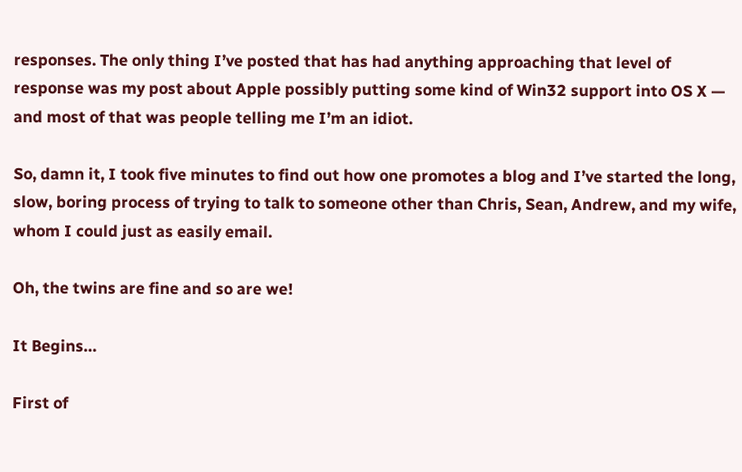responses. The only thing I’ve posted that has had anything approaching that level of response was my post about Apple possibly putting some kind of Win32 support into OS X — and most of that was people telling me I’m an idiot.

So, damn it, I took five minutes to find out how one promotes a blog and I’ve started the long, slow, boring process of trying to talk to someone other than Chris, Sean, Andrew, and my wife, whom I could just as easily email.

Oh, the twins are fine and so are we!

It Begins…

First of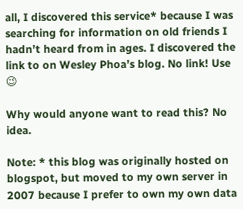all, I discovered this service* because I was searching for information on old friends I hadn’t heard from in ages. I discovered the link to on Wesley Phoa’s blog. No link! Use 😉

Why would anyone want to read this? No idea.

Note: * this blog was originally hosted on blogspot, but moved to my own server in 2007 because I prefer to own my own data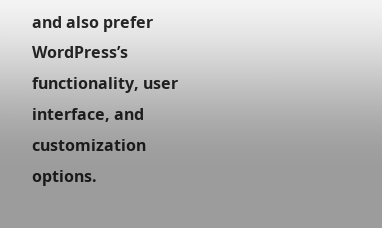and also prefer WordPress’s functionality, user interface, and customization options.